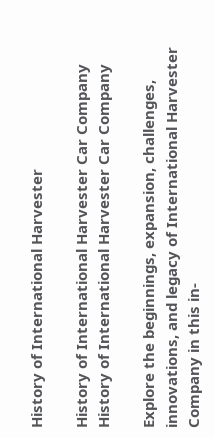History of International Harvester

History of International Harvester Car Company
History of International Harvester Car Company

Explore the beginnings, expansion, challenges, innovations, and legacy of International Harvester Company in this in-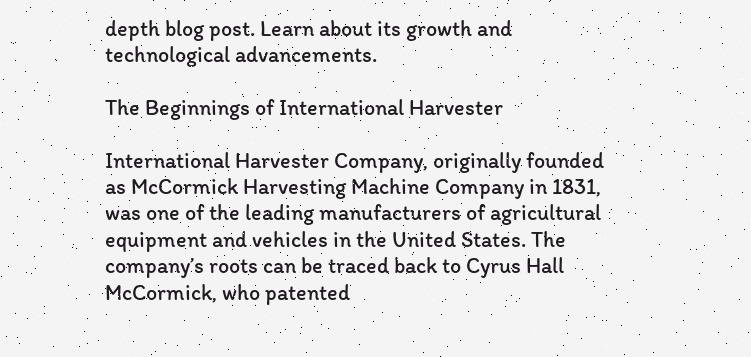depth blog post. Learn about its growth and technological advancements.

The Beginnings of International Harvester

International Harvester Company, originally founded as McCormick Harvesting Machine Company in 1831, was one of the leading manufacturers of agricultural equipment and vehicles in the United States. The company’s roots can be traced back to Cyrus Hall McCormick, who patented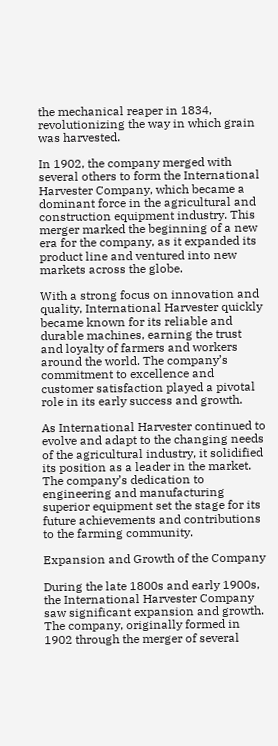the mechanical reaper in 1834, revolutionizing the way in which grain was harvested.

In 1902, the company merged with several others to form the International Harvester Company, which became a dominant force in the agricultural and construction equipment industry. This merger marked the beginning of a new era for the company, as it expanded its product line and ventured into new markets across the globe.

With a strong focus on innovation and quality, International Harvester quickly became known for its reliable and durable machines, earning the trust and loyalty of farmers and workers around the world. The company’s commitment to excellence and customer satisfaction played a pivotal role in its early success and growth.

As International Harvester continued to evolve and adapt to the changing needs of the agricultural industry, it solidified its position as a leader in the market. The company’s dedication to engineering and manufacturing superior equipment set the stage for its future achievements and contributions to the farming community.

Expansion and Growth of the Company

During the late 1800s and early 1900s, the International Harvester Company saw significant expansion and growth. The company, originally formed in 1902 through the merger of several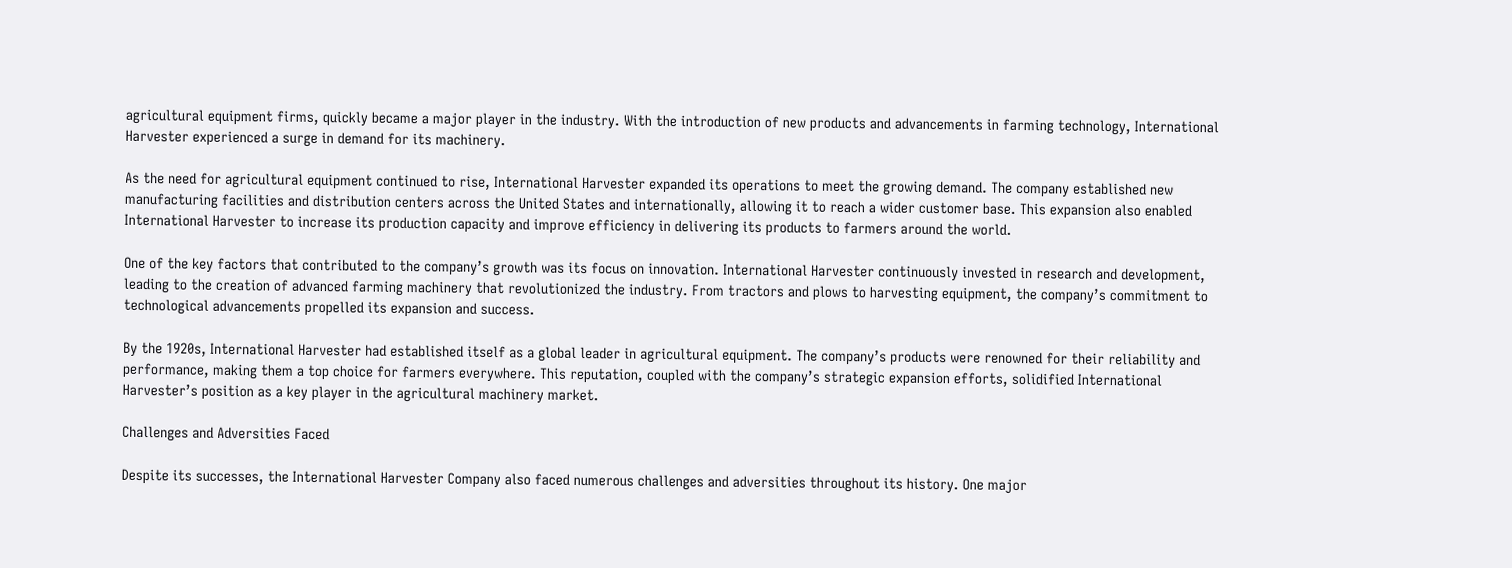agricultural equipment firms, quickly became a major player in the industry. With the introduction of new products and advancements in farming technology, International Harvester experienced a surge in demand for its machinery.

As the need for agricultural equipment continued to rise, International Harvester expanded its operations to meet the growing demand. The company established new manufacturing facilities and distribution centers across the United States and internationally, allowing it to reach a wider customer base. This expansion also enabled International Harvester to increase its production capacity and improve efficiency in delivering its products to farmers around the world.

One of the key factors that contributed to the company’s growth was its focus on innovation. International Harvester continuously invested in research and development, leading to the creation of advanced farming machinery that revolutionized the industry. From tractors and plows to harvesting equipment, the company’s commitment to technological advancements propelled its expansion and success.

By the 1920s, International Harvester had established itself as a global leader in agricultural equipment. The company’s products were renowned for their reliability and performance, making them a top choice for farmers everywhere. This reputation, coupled with the company’s strategic expansion efforts, solidified International Harvester’s position as a key player in the agricultural machinery market.

Challenges and Adversities Faced

Despite its successes, the International Harvester Company also faced numerous challenges and adversities throughout its history. One major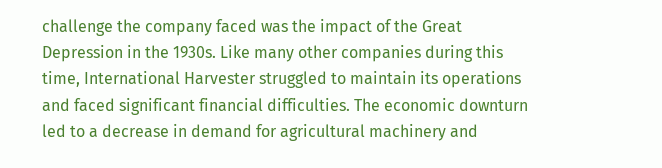challenge the company faced was the impact of the Great Depression in the 1930s. Like many other companies during this time, International Harvester struggled to maintain its operations and faced significant financial difficulties. The economic downturn led to a decrease in demand for agricultural machinery and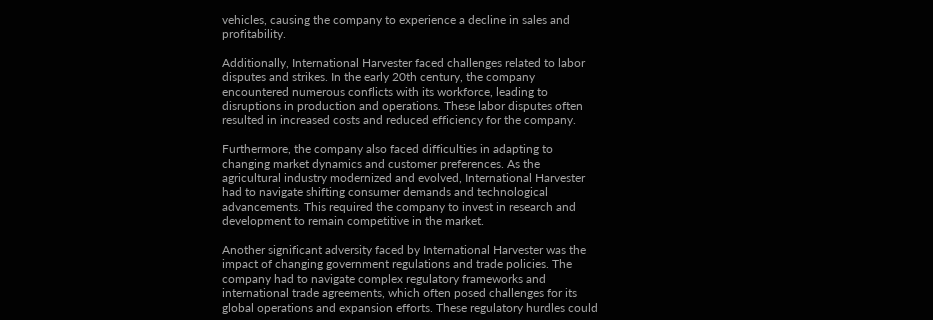vehicles, causing the company to experience a decline in sales and profitability.

Additionally, International Harvester faced challenges related to labor disputes and strikes. In the early 20th century, the company encountered numerous conflicts with its workforce, leading to disruptions in production and operations. These labor disputes often resulted in increased costs and reduced efficiency for the company.

Furthermore, the company also faced difficulties in adapting to changing market dynamics and customer preferences. As the agricultural industry modernized and evolved, International Harvester had to navigate shifting consumer demands and technological advancements. This required the company to invest in research and development to remain competitive in the market.

Another significant adversity faced by International Harvester was the impact of changing government regulations and trade policies. The company had to navigate complex regulatory frameworks and international trade agreements, which often posed challenges for its global operations and expansion efforts. These regulatory hurdles could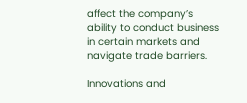affect the company’s ability to conduct business in certain markets and navigate trade barriers.

Innovations and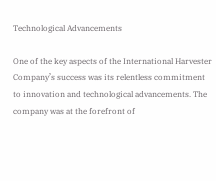Technological Advancements

One of the key aspects of the International Harvester Company’s success was its relentless commitment to innovation and technological advancements. The company was at the forefront of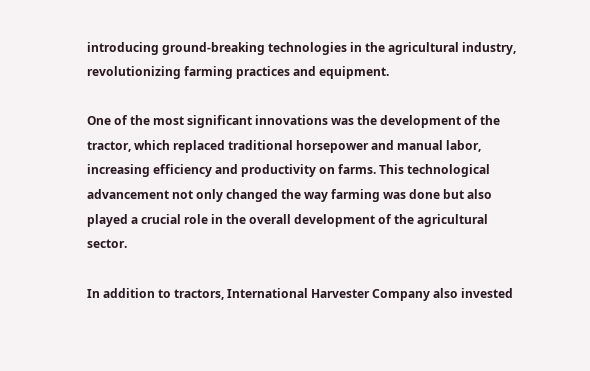introducing ground-breaking technologies in the agricultural industry, revolutionizing farming practices and equipment.

One of the most significant innovations was the development of the tractor, which replaced traditional horsepower and manual labor, increasing efficiency and productivity on farms. This technological advancement not only changed the way farming was done but also played a crucial role in the overall development of the agricultural sector.

In addition to tractors, International Harvester Company also invested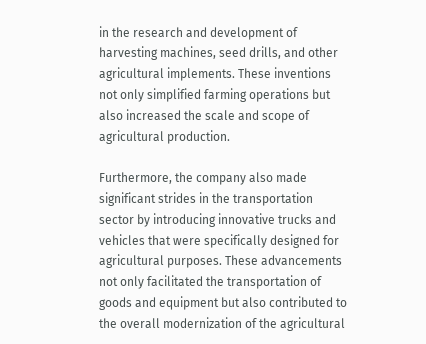in the research and development of harvesting machines, seed drills, and other agricultural implements. These inventions not only simplified farming operations but also increased the scale and scope of agricultural production.

Furthermore, the company also made significant strides in the transportation sector by introducing innovative trucks and vehicles that were specifically designed for agricultural purposes. These advancements not only facilitated the transportation of goods and equipment but also contributed to the overall modernization of the agricultural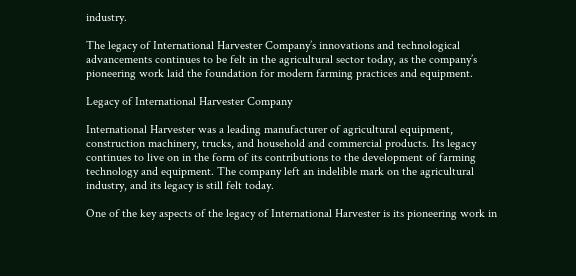industry.

The legacy of International Harvester Company’s innovations and technological advancements continues to be felt in the agricultural sector today, as the company’s pioneering work laid the foundation for modern farming practices and equipment.

Legacy of International Harvester Company

International Harvester was a leading manufacturer of agricultural equipment, construction machinery, trucks, and household and commercial products. Its legacy continues to live on in the form of its contributions to the development of farming technology and equipment. The company left an indelible mark on the agricultural industry, and its legacy is still felt today.

One of the key aspects of the legacy of International Harvester is its pioneering work in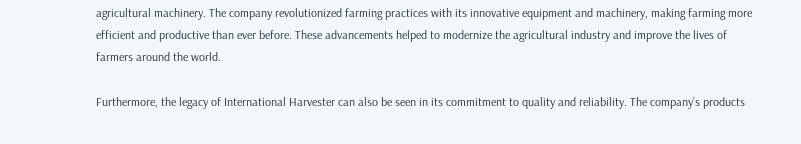agricultural machinery. The company revolutionized farming practices with its innovative equipment and machinery, making farming more efficient and productive than ever before. These advancements helped to modernize the agricultural industry and improve the lives of farmers around the world.

Furthermore, the legacy of International Harvester can also be seen in its commitment to quality and reliability. The company’s products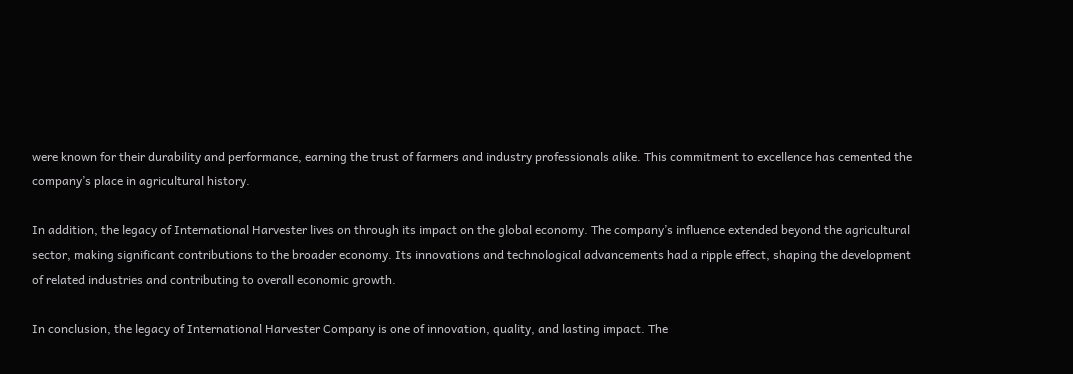were known for their durability and performance, earning the trust of farmers and industry professionals alike. This commitment to excellence has cemented the company’s place in agricultural history.

In addition, the legacy of International Harvester lives on through its impact on the global economy. The company’s influence extended beyond the agricultural sector, making significant contributions to the broader economy. Its innovations and technological advancements had a ripple effect, shaping the development of related industries and contributing to overall economic growth.

In conclusion, the legacy of International Harvester Company is one of innovation, quality, and lasting impact. The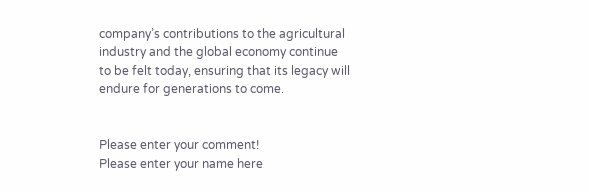company’s contributions to the agricultural industry and the global economy continue to be felt today, ensuring that its legacy will endure for generations to come.


Please enter your comment!
Please enter your name here